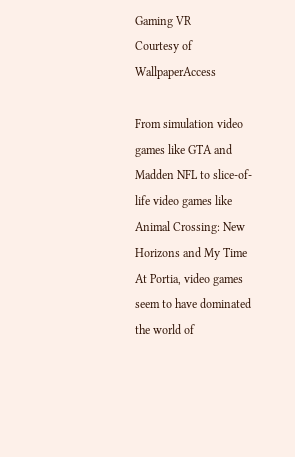Gaming VR
Courtesy of WallpaperAccess

From simulation video games like GTA and Madden NFL to slice-of-life video games like Animal Crossing: New Horizons and My Time At Portia, video games seem to have dominated the world of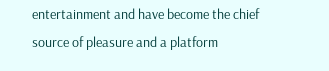entertainment and have become the chief source of pleasure and a platform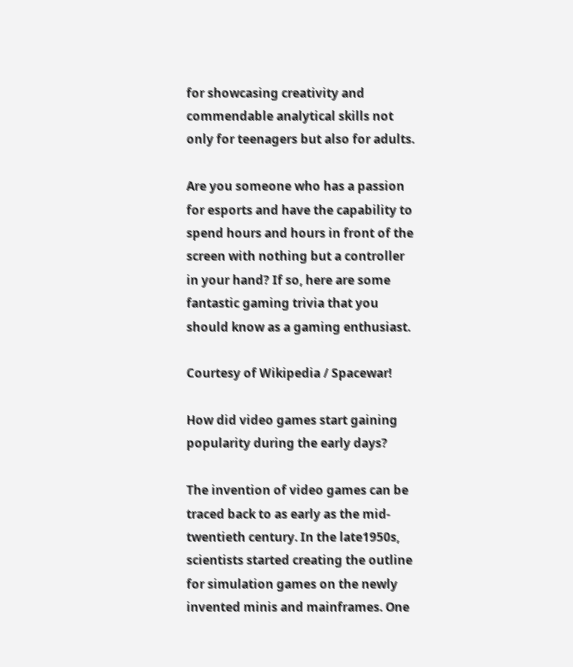for showcasing creativity and commendable analytical skills not only for teenagers but also for adults.

Are you someone who has a passion for esports and have the capability to spend hours and hours in front of the screen with nothing but a controller in your hand? If so, here are some fantastic gaming trivia that you should know as a gaming enthusiast.

Courtesy of Wikipedia / Spacewar!

How did video games start gaining popularity during the early days?

The invention of video games can be traced back to as early as the mid-twentieth century. In the late1950s, scientists started creating the outline for simulation games on the newly invented minis and mainframes. One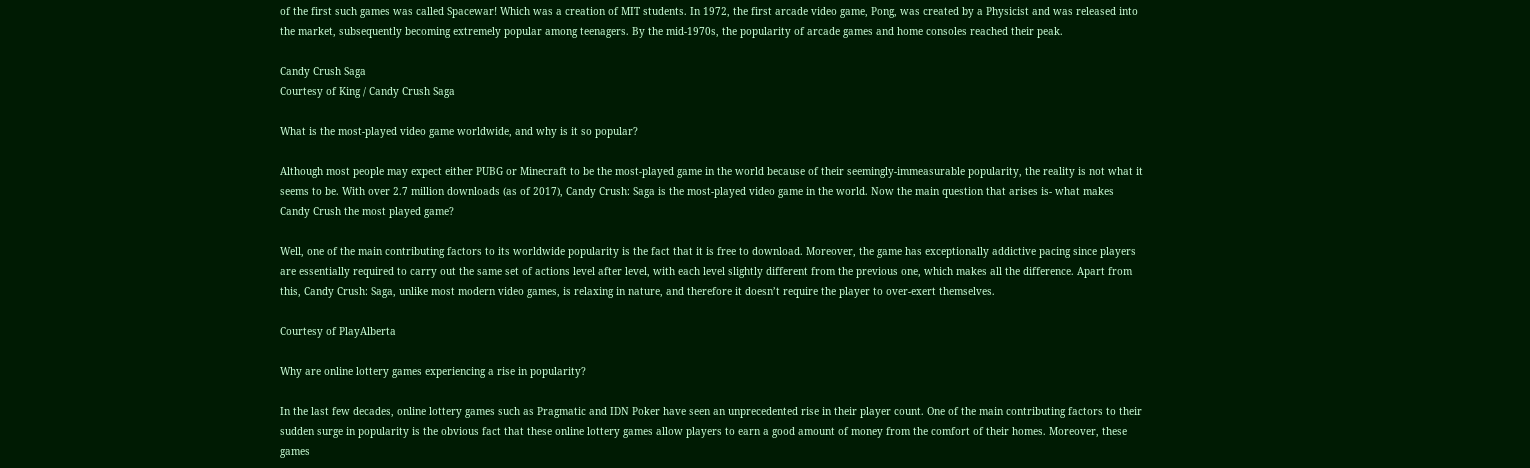of the first such games was called Spacewar! Which was a creation of MIT students. In 1972, the first arcade video game, Pong, was created by a Physicist and was released into the market, subsequently becoming extremely popular among teenagers. By the mid-1970s, the popularity of arcade games and home consoles reached their peak.

Candy Crush Saga
Courtesy of King / Candy Crush Saga

What is the most-played video game worldwide, and why is it so popular?

Although most people may expect either PUBG or Minecraft to be the most-played game in the world because of their seemingly-immeasurable popularity, the reality is not what it seems to be. With over 2.7 million downloads (as of 2017), Candy Crush: Saga is the most-played video game in the world. Now the main question that arises is- what makes Candy Crush the most played game?

Well, one of the main contributing factors to its worldwide popularity is the fact that it is free to download. Moreover, the game has exceptionally addictive pacing since players are essentially required to carry out the same set of actions level after level, with each level slightly different from the previous one, which makes all the difference. Apart from this, Candy Crush: Saga, unlike most modern video games, is relaxing in nature, and therefore it doesn’t require the player to over-exert themselves.

Courtesy of PlayAlberta

Why are online lottery games experiencing a rise in popularity?

In the last few decades, online lottery games such as Pragmatic and IDN Poker have seen an unprecedented rise in their player count. One of the main contributing factors to their sudden surge in popularity is the obvious fact that these online lottery games allow players to earn a good amount of money from the comfort of their homes. Moreover, these games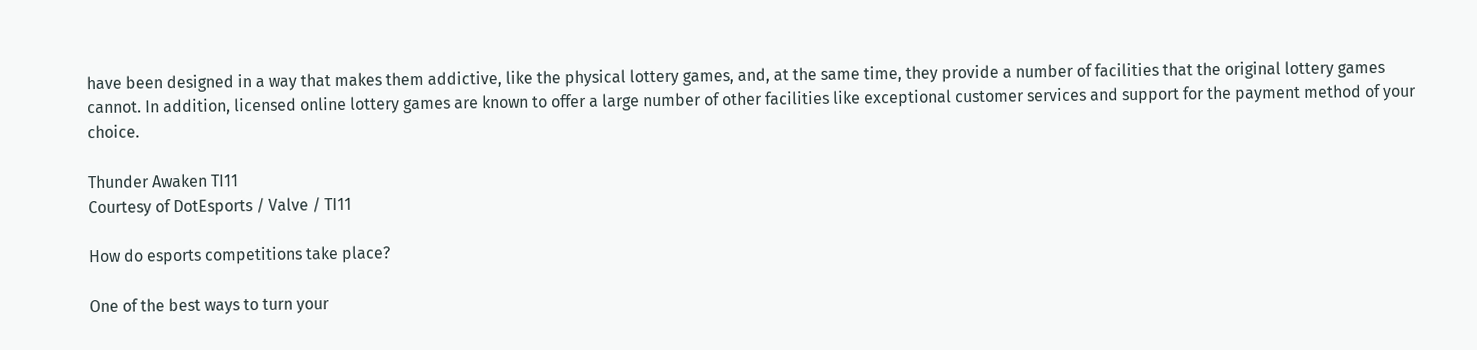have been designed in a way that makes them addictive, like the physical lottery games, and, at the same time, they provide a number of facilities that the original lottery games cannot. In addition, licensed online lottery games are known to offer a large number of other facilities like exceptional customer services and support for the payment method of your choice.

Thunder Awaken TI11
Courtesy of DotEsports / Valve / TI11

How do esports competitions take place?

One of the best ways to turn your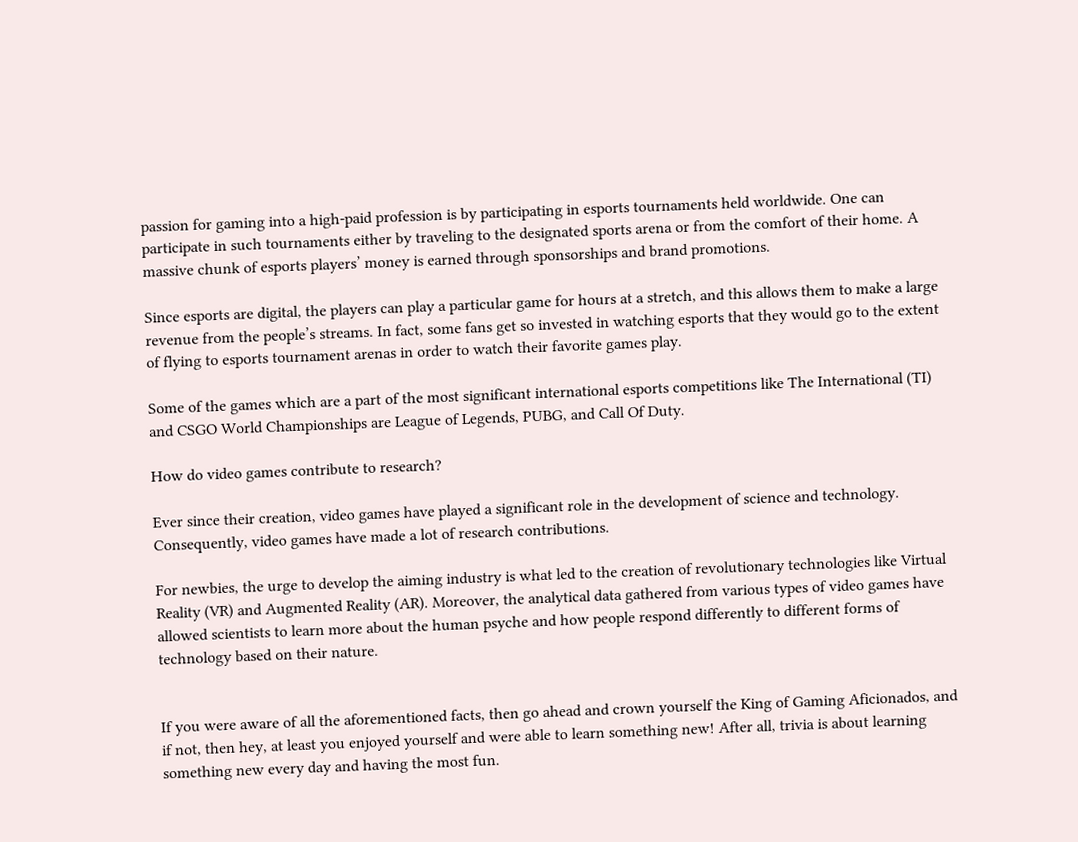passion for gaming into a high-paid profession is by participating in esports tournaments held worldwide. One can participate in such tournaments either by traveling to the designated sports arena or from the comfort of their home. A massive chunk of esports players’ money is earned through sponsorships and brand promotions.

Since esports are digital, the players can play a particular game for hours at a stretch, and this allows them to make a large revenue from the people’s streams. In fact, some fans get so invested in watching esports that they would go to the extent of flying to esports tournament arenas in order to watch their favorite games play.

Some of the games which are a part of the most significant international esports competitions like The International (TI) and CSGO World Championships are League of Legends, PUBG, and Call Of Duty.

How do video games contribute to research?

Ever since their creation, video games have played a significant role in the development of science and technology. Consequently, video games have made a lot of research contributions.

For newbies, the urge to develop the aiming industry is what led to the creation of revolutionary technologies like Virtual Reality (VR) and Augmented Reality (AR). Moreover, the analytical data gathered from various types of video games have allowed scientists to learn more about the human psyche and how people respond differently to different forms of technology based on their nature.


If you were aware of all the aforementioned facts, then go ahead and crown yourself the King of Gaming Aficionados, and if not, then hey, at least you enjoyed yourself and were able to learn something new! After all, trivia is about learning something new every day and having the most fun.